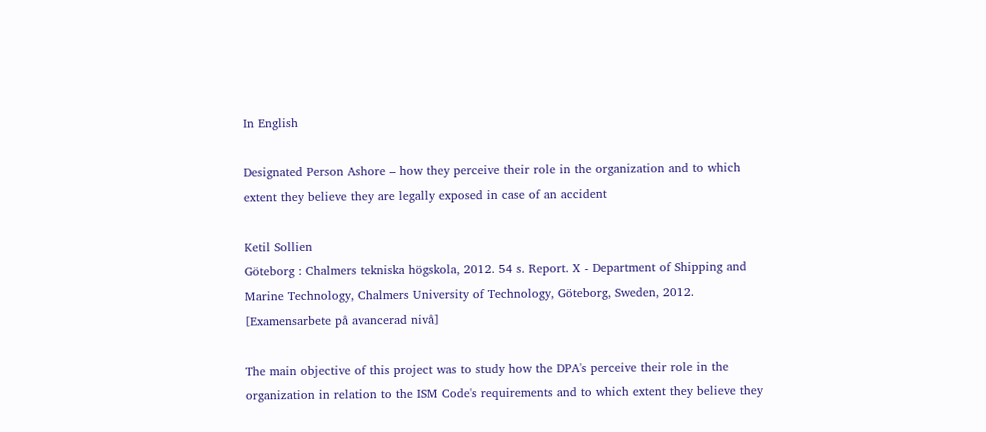In English

Designated Person Ashore – how they perceive their role in the organization and to which extent they believe they are legally exposed in case of an accident

Ketil Sollien
Göteborg : Chalmers tekniska högskola, 2012. 54 s. Report. X - Department of Shipping and Marine Technology, Chalmers University of Technology, Göteborg, Sweden, 2012.
[Examensarbete på avancerad nivå]

The main objective of this project was to study how the DPA's perceive their role in the organization in relation to the ISM Code's requirements and to which extent they believe they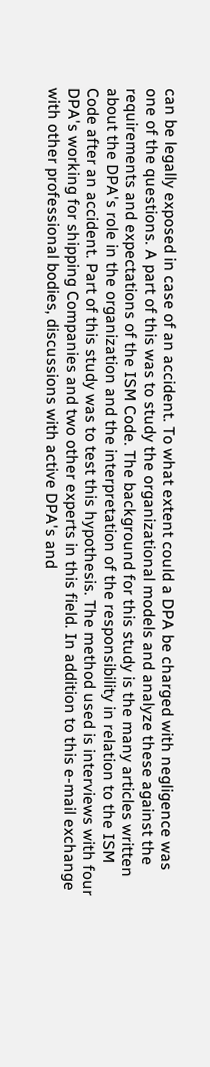can be legally exposed in case of an accident. To what extent could a DPA be charged with negligence was one of the questions. A part of this was to study the organizational models and analyze these against the requirements and expectations of the ISM Code. The background for this study is the many articles written about the DPA's role in the organization and the interpretation of the responsibility in relation to the ISM Code after an accident. Part of this study was to test this hypothesis. The method used is interviews with four DPA's working for shipping Companies and two other experts in this field. In addition to this e-mail exchange with other professional bodies, discussions with active DPA's and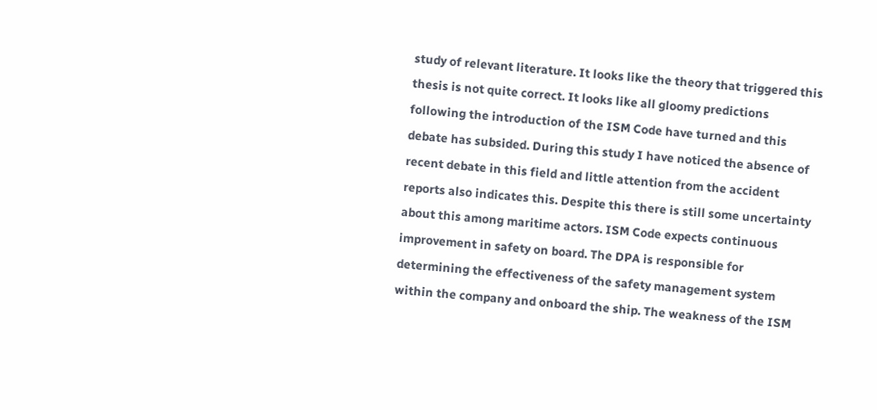study of relevant literature. It looks like the theory that triggered this thesis is not quite correct. It looks like all gloomy predictions following the introduction of the ISM Code have turned and this debate has subsided. During this study I have noticed the absence of recent debate in this field and little attention from the accident reports also indicates this. Despite this there is still some uncertainty about this among maritime actors. ISM Code expects continuous improvement in safety on board. The DPA is responsible for determining the effectiveness of the safety management system within the company and onboard the ship. The weakness of the ISM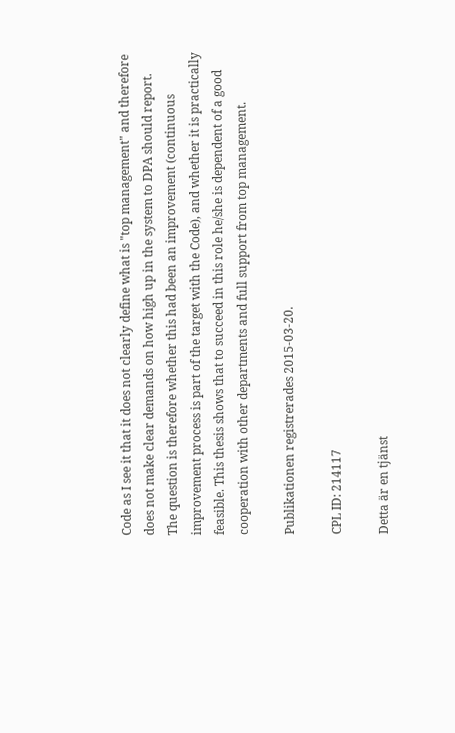Code as I see it that it does not clearly define what is "top management" and therefore does not make clear demands on how high up in the system to DPA should report. The question is therefore whether this had been an improvement (continuous improvement process is part of the target with the Code), and whether it is practically feasible. This thesis shows that to succeed in this role he/she is dependent of a good cooperation with other departments and full support from top management.

Publikationen registrerades 2015-03-20.

CPL ID: 214117

Detta är en tjänst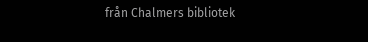från Chalmers bibliotek